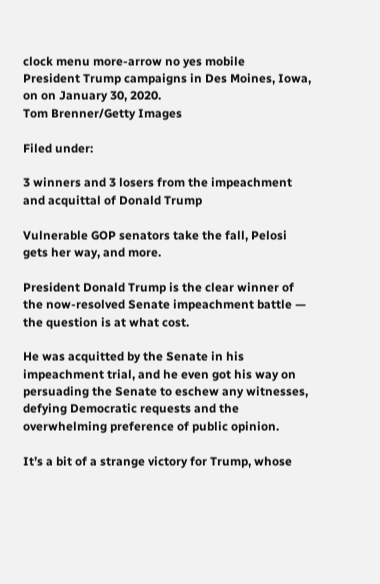clock menu more-arrow no yes mobile
President Trump campaigns in Des Moines, Iowa, on on January 30, 2020.
Tom Brenner/Getty Images

Filed under:

3 winners and 3 losers from the impeachment and acquittal of Donald Trump

Vulnerable GOP senators take the fall, Pelosi gets her way, and more.

President Donald Trump is the clear winner of the now-resolved Senate impeachment battle — the question is at what cost.

He was acquitted by the Senate in his impeachment trial, and he even got his way on persuading the Senate to eschew any witnesses, defying Democratic requests and the overwhelming preference of public opinion.

It’s a bit of a strange victory for Trump, whose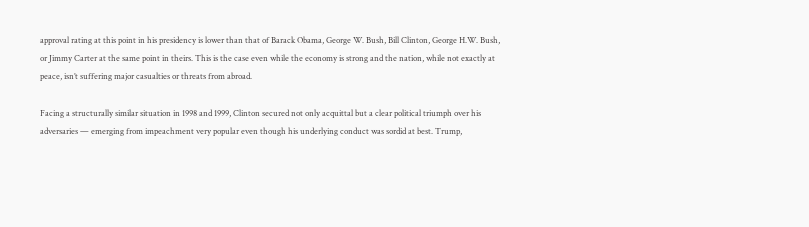approval rating at this point in his presidency is lower than that of Barack Obama, George W. Bush, Bill Clinton, George H.W. Bush, or Jimmy Carter at the same point in theirs. This is the case even while the economy is strong and the nation, while not exactly at peace, isn’t suffering major casualties or threats from abroad.

Facing a structurally similar situation in 1998 and 1999, Clinton secured not only acquittal but a clear political triumph over his adversaries — emerging from impeachment very popular even though his underlying conduct was sordid at best. Trump,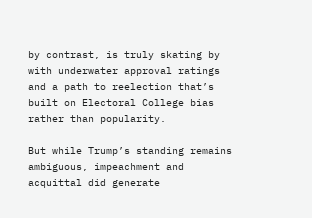by contrast, is truly skating by with underwater approval ratings and a path to reelection that’s built on Electoral College bias rather than popularity.

But while Trump’s standing remains ambiguous, impeachment and acquittal did generate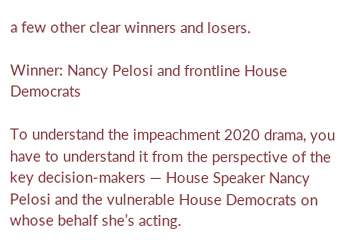a few other clear winners and losers.

Winner: Nancy Pelosi and frontline House Democrats

To understand the impeachment 2020 drama, you have to understand it from the perspective of the key decision-makers — House Speaker Nancy Pelosi and the vulnerable House Democrats on whose behalf she’s acting.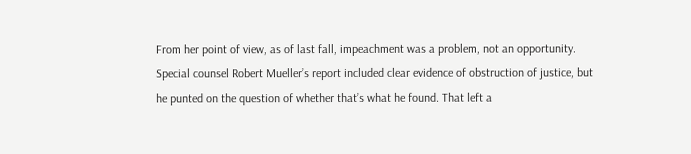From her point of view, as of last fall, impeachment was a problem, not an opportunity. Special counsel Robert Mueller’s report included clear evidence of obstruction of justice, but he punted on the question of whether that’s what he found. That left a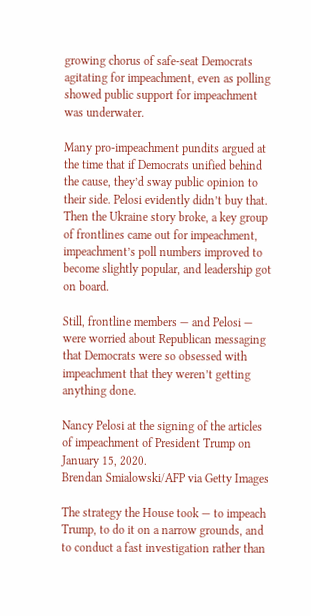growing chorus of safe-seat Democrats agitating for impeachment, even as polling showed public support for impeachment was underwater.

Many pro-impeachment pundits argued at the time that if Democrats unified behind the cause, they’d sway public opinion to their side. Pelosi evidently didn’t buy that. Then the Ukraine story broke, a key group of frontlines came out for impeachment, impeachment’s poll numbers improved to become slightly popular, and leadership got on board.

Still, frontline members — and Pelosi — were worried about Republican messaging that Democrats were so obsessed with impeachment that they weren’t getting anything done.

Nancy Pelosi at the signing of the articles of impeachment of President Trump on January 15, 2020.
Brendan Smialowski/AFP via Getty Images

The strategy the House took — to impeach Trump, to do it on a narrow grounds, and to conduct a fast investigation rather than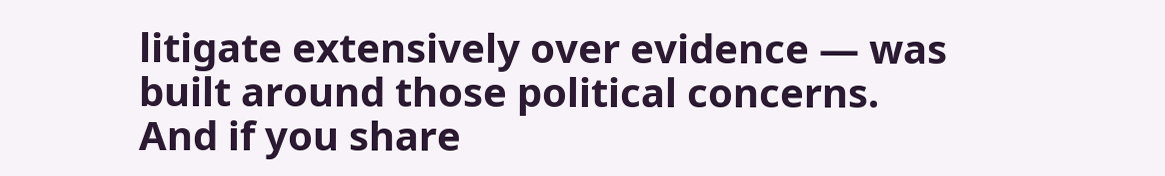litigate extensively over evidence — was built around those political concerns. And if you share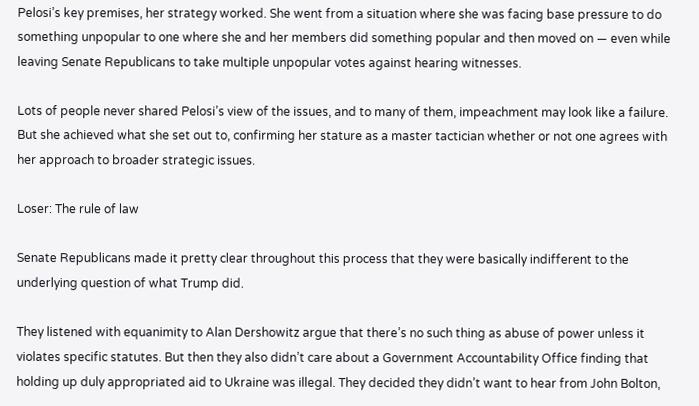Pelosi’s key premises, her strategy worked. She went from a situation where she was facing base pressure to do something unpopular to one where she and her members did something popular and then moved on — even while leaving Senate Republicans to take multiple unpopular votes against hearing witnesses.

Lots of people never shared Pelosi’s view of the issues, and to many of them, impeachment may look like a failure. But she achieved what she set out to, confirming her stature as a master tactician whether or not one agrees with her approach to broader strategic issues.

Loser: The rule of law

Senate Republicans made it pretty clear throughout this process that they were basically indifferent to the underlying question of what Trump did.

They listened with equanimity to Alan Dershowitz argue that there’s no such thing as abuse of power unless it violates specific statutes. But then they also didn’t care about a Government Accountability Office finding that holding up duly appropriated aid to Ukraine was illegal. They decided they didn’t want to hear from John Bolton,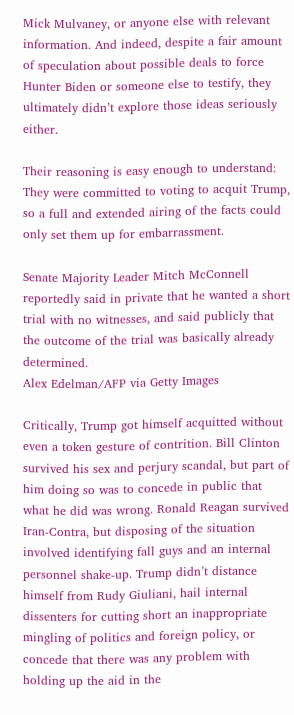Mick Mulvaney, or anyone else with relevant information. And indeed, despite a fair amount of speculation about possible deals to force Hunter Biden or someone else to testify, they ultimately didn’t explore those ideas seriously either.

Their reasoning is easy enough to understand: They were committed to voting to acquit Trump, so a full and extended airing of the facts could only set them up for embarrassment.

Senate Majority Leader Mitch McConnell reportedly said in private that he wanted a short trial with no witnesses, and said publicly that the outcome of the trial was basically already determined.
Alex Edelman/AFP via Getty Images

Critically, Trump got himself acquitted without even a token gesture of contrition. Bill Clinton survived his sex and perjury scandal, but part of him doing so was to concede in public that what he did was wrong. Ronald Reagan survived Iran-Contra, but disposing of the situation involved identifying fall guys and an internal personnel shake-up. Trump didn’t distance himself from Rudy Giuliani, hail internal dissenters for cutting short an inappropriate mingling of politics and foreign policy, or concede that there was any problem with holding up the aid in the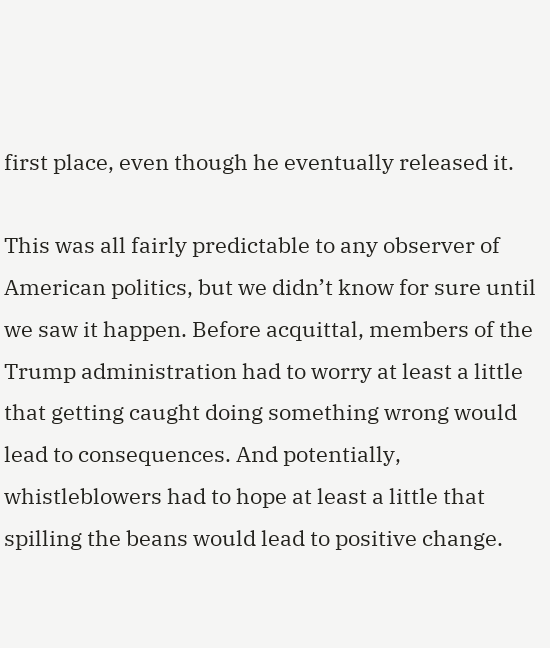first place, even though he eventually released it.

This was all fairly predictable to any observer of American politics, but we didn’t know for sure until we saw it happen. Before acquittal, members of the Trump administration had to worry at least a little that getting caught doing something wrong would lead to consequences. And potentially, whistleblowers had to hope at least a little that spilling the beans would lead to positive change.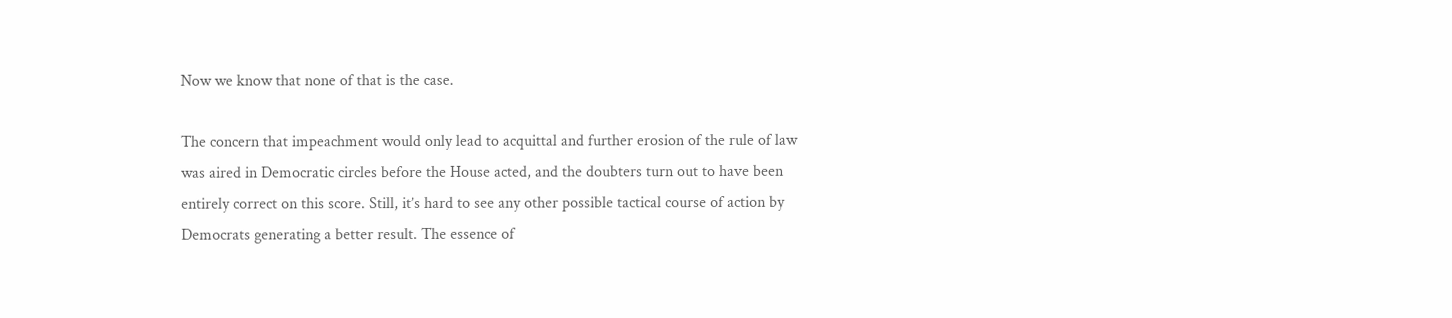Now we know that none of that is the case.

The concern that impeachment would only lead to acquittal and further erosion of the rule of law was aired in Democratic circles before the House acted, and the doubters turn out to have been entirely correct on this score. Still, it’s hard to see any other possible tactical course of action by Democrats generating a better result. The essence of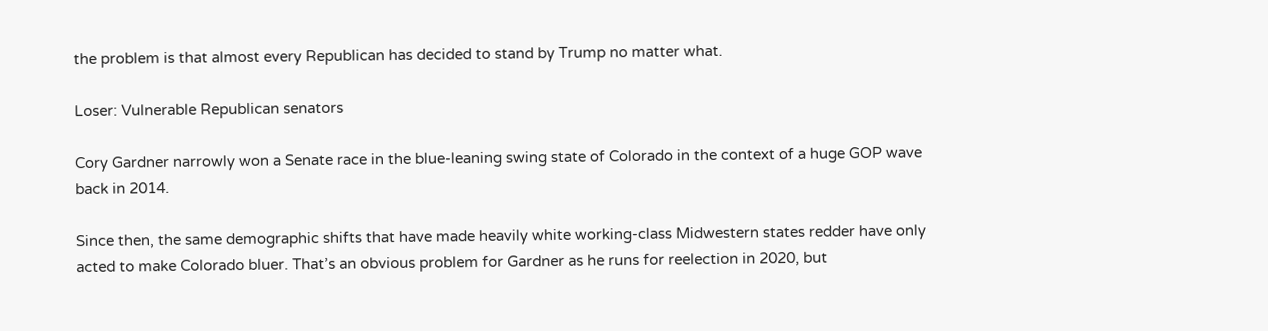the problem is that almost every Republican has decided to stand by Trump no matter what.

Loser: Vulnerable Republican senators

Cory Gardner narrowly won a Senate race in the blue-leaning swing state of Colorado in the context of a huge GOP wave back in 2014.

Since then, the same demographic shifts that have made heavily white working-class Midwestern states redder have only acted to make Colorado bluer. That’s an obvious problem for Gardner as he runs for reelection in 2020, but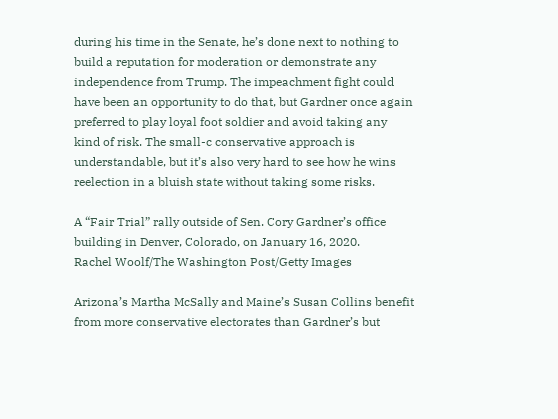during his time in the Senate, he’s done next to nothing to build a reputation for moderation or demonstrate any independence from Trump. The impeachment fight could have been an opportunity to do that, but Gardner once again preferred to play loyal foot soldier and avoid taking any kind of risk. The small-c conservative approach is understandable, but it’s also very hard to see how he wins reelection in a bluish state without taking some risks.

A “Fair Trial” rally outside of Sen. Cory Gardner’s office building in Denver, Colorado, on January 16, 2020.
Rachel Woolf/The Washington Post/Getty Images

Arizona’s Martha McSally and Maine’s Susan Collins benefit from more conservative electorates than Gardner’s but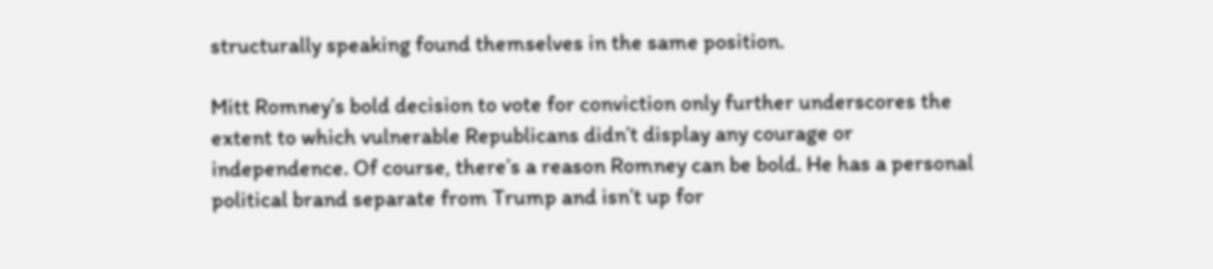structurally speaking found themselves in the same position.

Mitt Romney’s bold decision to vote for conviction only further underscores the extent to which vulnerable Republicans didn’t display any courage or independence. Of course, there’s a reason Romney can be bold. He has a personal political brand separate from Trump and isn’t up for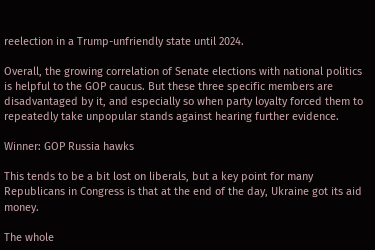reelection in a Trump-unfriendly state until 2024.

Overall, the growing correlation of Senate elections with national politics is helpful to the GOP caucus. But these three specific members are disadvantaged by it, and especially so when party loyalty forced them to repeatedly take unpopular stands against hearing further evidence.

Winner: GOP Russia hawks

This tends to be a bit lost on liberals, but a key point for many Republicans in Congress is that at the end of the day, Ukraine got its aid money.

The whole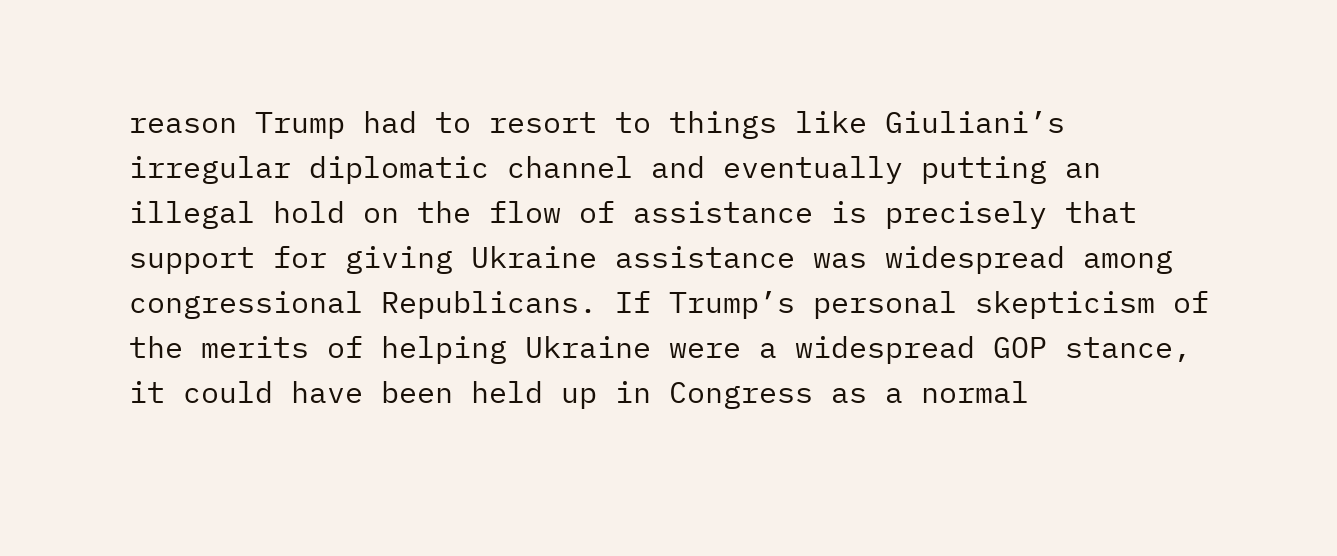reason Trump had to resort to things like Giuliani’s irregular diplomatic channel and eventually putting an illegal hold on the flow of assistance is precisely that support for giving Ukraine assistance was widespread among congressional Republicans. If Trump’s personal skepticism of the merits of helping Ukraine were a widespread GOP stance, it could have been held up in Congress as a normal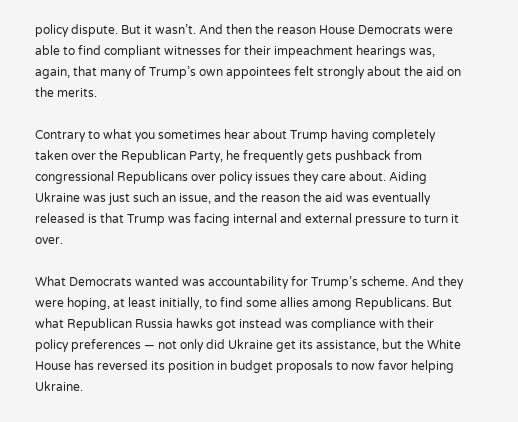policy dispute. But it wasn’t. And then the reason House Democrats were able to find compliant witnesses for their impeachment hearings was, again, that many of Trump’s own appointees felt strongly about the aid on the merits.

Contrary to what you sometimes hear about Trump having completely taken over the Republican Party, he frequently gets pushback from congressional Republicans over policy issues they care about. Aiding Ukraine was just such an issue, and the reason the aid was eventually released is that Trump was facing internal and external pressure to turn it over.

What Democrats wanted was accountability for Trump’s scheme. And they were hoping, at least initially, to find some allies among Republicans. But what Republican Russia hawks got instead was compliance with their policy preferences — not only did Ukraine get its assistance, but the White House has reversed its position in budget proposals to now favor helping Ukraine.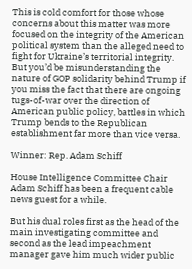This is cold comfort for those whose concerns about this matter was more focused on the integrity of the American political system than the alleged need to fight for Ukraine’s territorial integrity. But you’d be misunderstanding the nature of GOP solidarity behind Trump if you miss the fact that there are ongoing tugs-of-war over the direction of American public policy, battles in which Trump bends to the Republican establishment far more than vice versa.

Winner: Rep. Adam Schiff

House Intelligence Committee Chair Adam Schiff has been a frequent cable news guest for a while.

But his dual roles first as the head of the main investigating committee and second as the lead impeachment manager gave him much wider public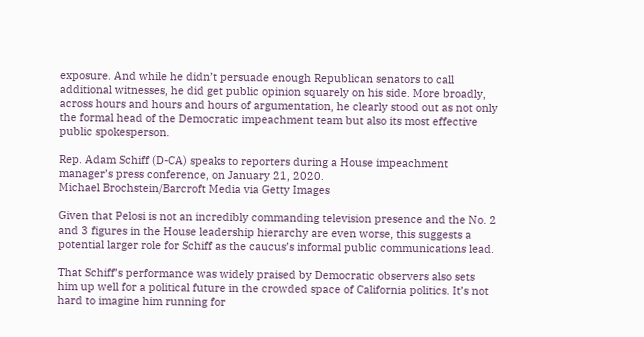exposure. And while he didn’t persuade enough Republican senators to call additional witnesses, he did get public opinion squarely on his side. More broadly, across hours and hours and hours of argumentation, he clearly stood out as not only the formal head of the Democratic impeachment team but also its most effective public spokesperson.

Rep. Adam Schiff (D-CA) speaks to reporters during a House impeachment manager’s press conference, on January 21, 2020.
Michael Brochstein/Barcroft Media via Getty Images

Given that Pelosi is not an incredibly commanding television presence and the No. 2 and 3 figures in the House leadership hierarchy are even worse, this suggests a potential larger role for Schiff as the caucus’s informal public communications lead.

That Schiff’s performance was widely praised by Democratic observers also sets him up well for a political future in the crowded space of California politics. It’s not hard to imagine him running for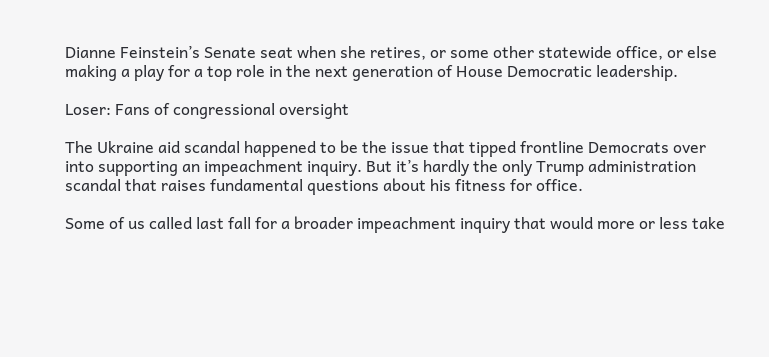Dianne Feinstein’s Senate seat when she retires, or some other statewide office, or else making a play for a top role in the next generation of House Democratic leadership.

Loser: Fans of congressional oversight

The Ukraine aid scandal happened to be the issue that tipped frontline Democrats over into supporting an impeachment inquiry. But it’s hardly the only Trump administration scandal that raises fundamental questions about his fitness for office.

Some of us called last fall for a broader impeachment inquiry that would more or less take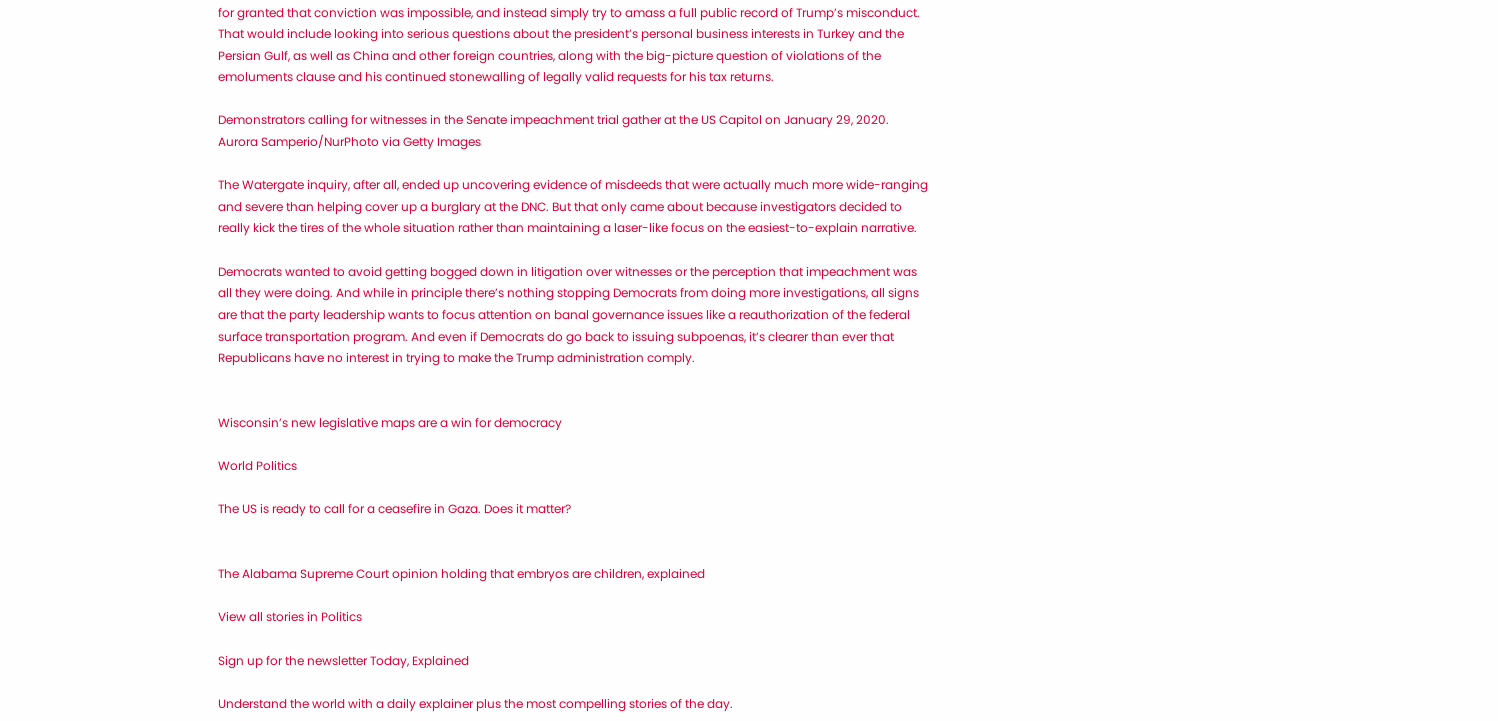for granted that conviction was impossible, and instead simply try to amass a full public record of Trump’s misconduct. That would include looking into serious questions about the president’s personal business interests in Turkey and the Persian Gulf, as well as China and other foreign countries, along with the big-picture question of violations of the emoluments clause and his continued stonewalling of legally valid requests for his tax returns.

Demonstrators calling for witnesses in the Senate impeachment trial gather at the US Capitol on January 29, 2020.
Aurora Samperio/NurPhoto via Getty Images

The Watergate inquiry, after all, ended up uncovering evidence of misdeeds that were actually much more wide-ranging and severe than helping cover up a burglary at the DNC. But that only came about because investigators decided to really kick the tires of the whole situation rather than maintaining a laser-like focus on the easiest-to-explain narrative.

Democrats wanted to avoid getting bogged down in litigation over witnesses or the perception that impeachment was all they were doing. And while in principle there’s nothing stopping Democrats from doing more investigations, all signs are that the party leadership wants to focus attention on banal governance issues like a reauthorization of the federal surface transportation program. And even if Democrats do go back to issuing subpoenas, it’s clearer than ever that Republicans have no interest in trying to make the Trump administration comply.


Wisconsin’s new legislative maps are a win for democracy

World Politics

The US is ready to call for a ceasefire in Gaza. Does it matter?


The Alabama Supreme Court opinion holding that embryos are children, explained

View all stories in Politics

Sign up for the newsletter Today, Explained

Understand the world with a daily explainer plus the most compelling stories of the day.